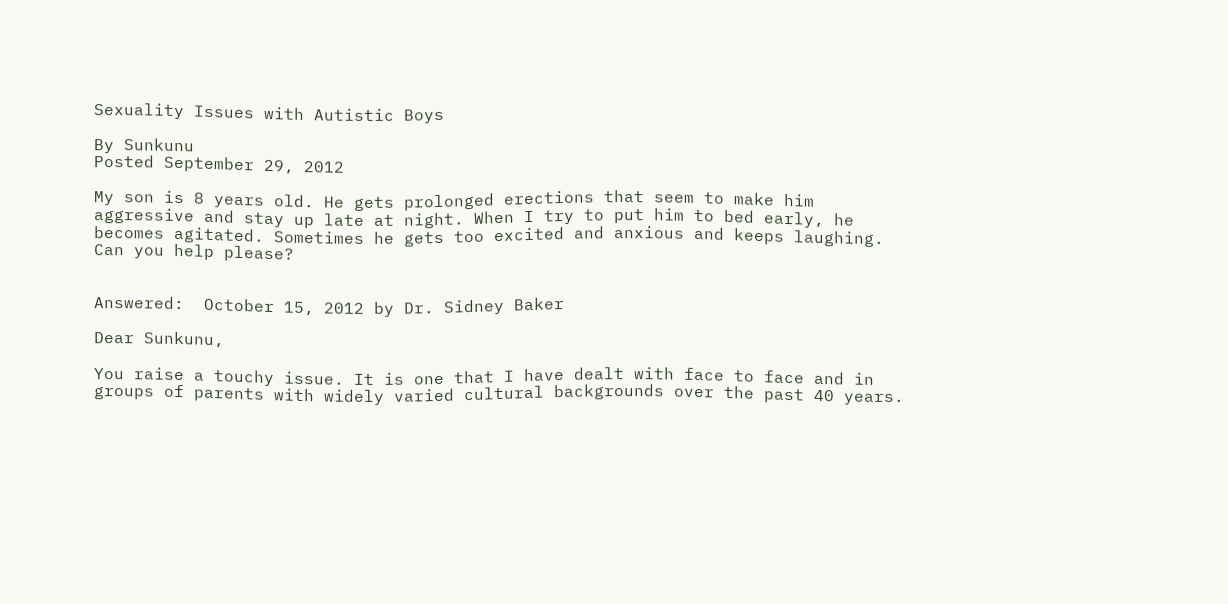Sexuality Issues with Autistic Boys

By Sunkunu
Posted September 29, 2012

My son is 8 years old. He gets prolonged erections that seem to make him aggressive and stay up late at night. When I try to put him to bed early, he becomes agitated. Sometimes he gets too excited and anxious and keeps laughing. Can you help please?


Answered:  October 15, 2012 by Dr. Sidney Baker

Dear Sunkunu,

You raise a touchy issue. It is one that I have dealt with face to face and in groups of parents with widely varied cultural backgrounds over the past 40 years.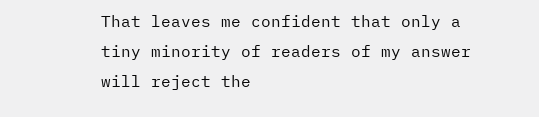That leaves me confident that only a tiny minority of readers of my answer will reject the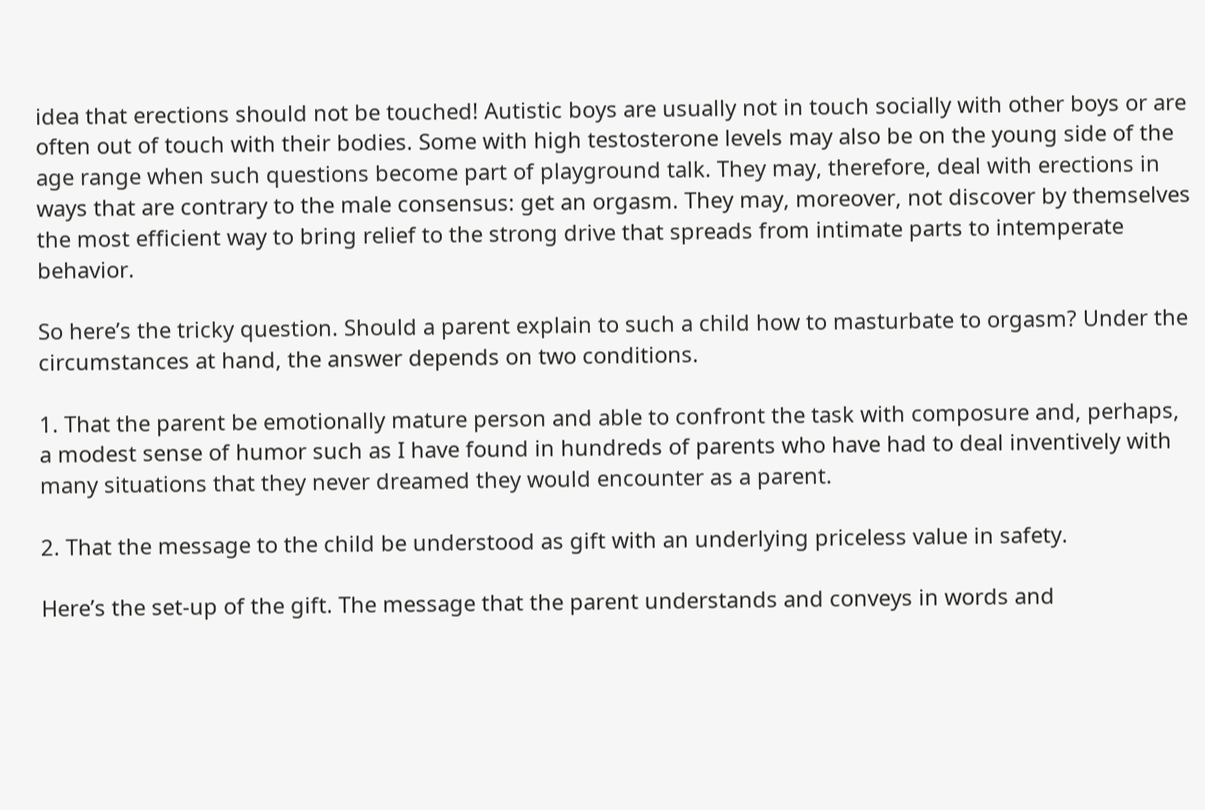idea that erections should not be touched! Autistic boys are usually not in touch socially with other boys or are often out of touch with their bodies. Some with high testosterone levels may also be on the young side of the age range when such questions become part of playground talk. They may, therefore, deal with erections in ways that are contrary to the male consensus: get an orgasm. They may, moreover, not discover by themselves the most efficient way to bring relief to the strong drive that spreads from intimate parts to intemperate behavior.

So here’s the tricky question. Should a parent explain to such a child how to masturbate to orgasm? Under the circumstances at hand, the answer depends on two conditions.

1. That the parent be emotionally mature person and able to confront the task with composure and, perhaps, a modest sense of humor such as I have found in hundreds of parents who have had to deal inventively with many situations that they never dreamed they would encounter as a parent.

2. That the message to the child be understood as gift with an underlying priceless value in safety.

Here’s the set-up of the gift. The message that the parent understands and conveys in words and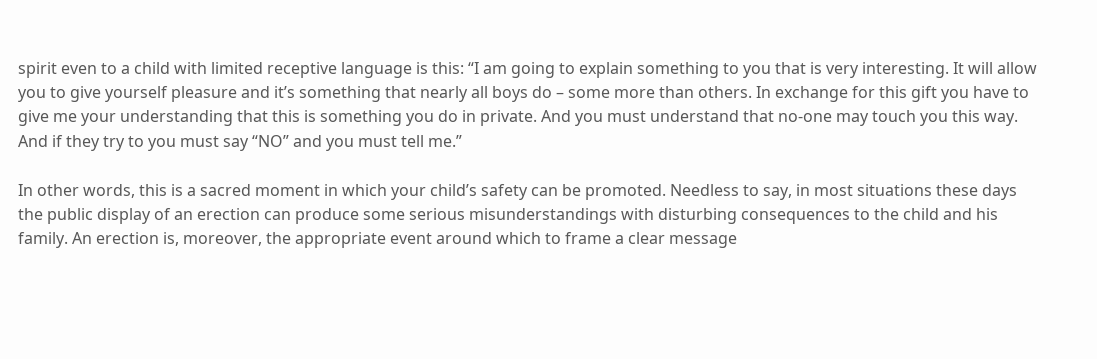spirit even to a child with limited receptive language is this: “I am going to explain something to you that is very interesting. It will allow you to give yourself pleasure and it’s something that nearly all boys do – some more than others. In exchange for this gift you have to give me your understanding that this is something you do in private. And you must understand that no-one may touch you this way. And if they try to you must say “NO” and you must tell me.”

In other words, this is a sacred moment in which your child’s safety can be promoted. Needless to say, in most situations these days the public display of an erection can produce some serious misunderstandings with disturbing consequences to the child and his family. An erection is, moreover, the appropriate event around which to frame a clear message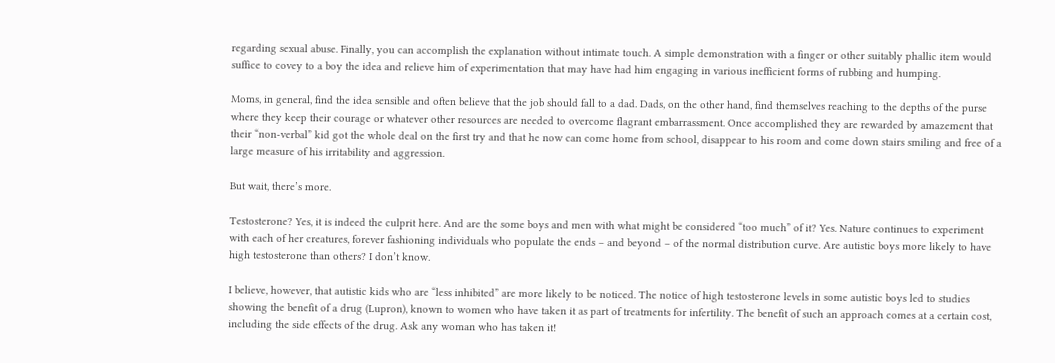regarding sexual abuse. Finally, you can accomplish the explanation without intimate touch. A simple demonstration with a finger or other suitably phallic item would suffice to covey to a boy the idea and relieve him of experimentation that may have had him engaging in various inefficient forms of rubbing and humping.

Moms, in general, find the idea sensible and often believe that the job should fall to a dad. Dads, on the other hand, find themselves reaching to the depths of the purse where they keep their courage or whatever other resources are needed to overcome flagrant embarrassment. Once accomplished they are rewarded by amazement that their “non-verbal” kid got the whole deal on the first try and that he now can come home from school, disappear to his room and come down stairs smiling and free of a large measure of his irritability and aggression.

But wait, there’s more.

Testosterone? Yes, it is indeed the culprit here. And are the some boys and men with what might be considered “too much” of it? Yes. Nature continues to experiment with each of her creatures, forever fashioning individuals who populate the ends – and beyond – of the normal distribution curve. Are autistic boys more likely to have high testosterone than others? I don’t know.

I believe, however, that autistic kids who are “less inhibited” are more likely to be noticed. The notice of high testosterone levels in some autistic boys led to studies showing the benefit of a drug (Lupron), known to women who have taken it as part of treatments for infertility. The benefit of such an approach comes at a certain cost, including the side effects of the drug. Ask any woman who has taken it!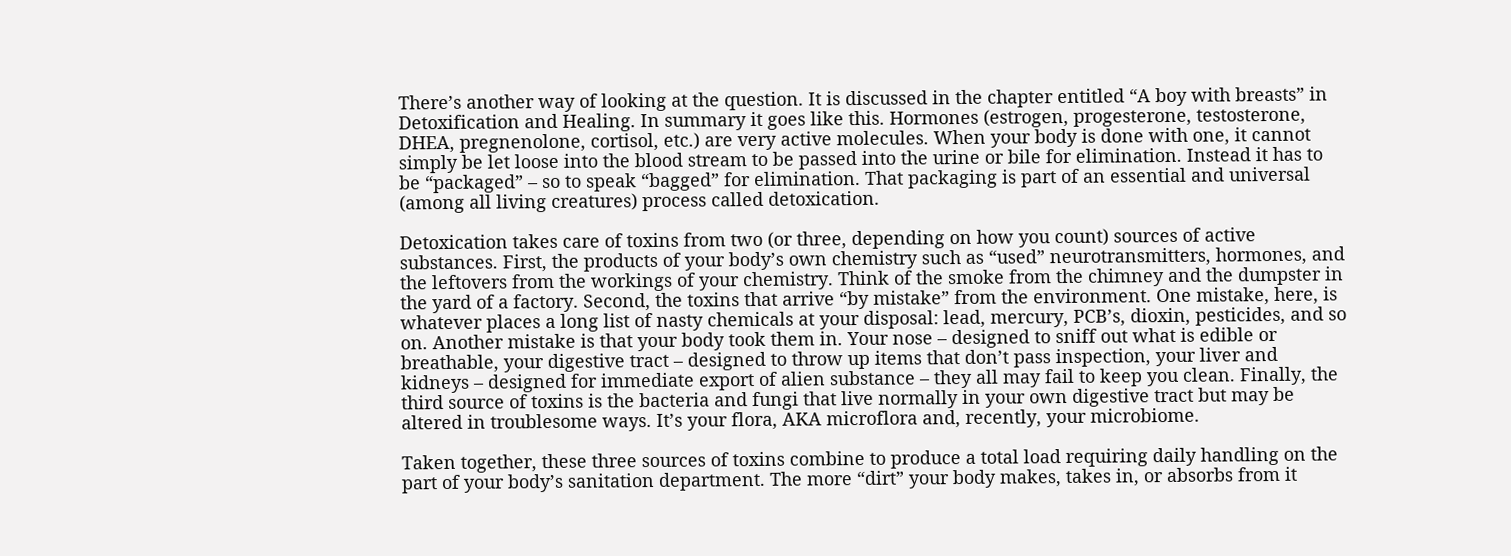There’s another way of looking at the question. It is discussed in the chapter entitled “A boy with breasts” in Detoxification and Healing. In summary it goes like this. Hormones (estrogen, progesterone, testosterone, DHEA, pregnenolone, cortisol, etc.) are very active molecules. When your body is done with one, it cannot simply be let loose into the blood stream to be passed into the urine or bile for elimination. Instead it has to be “packaged” – so to speak “bagged” for elimination. That packaging is part of an essential and universal (among all living creatures) process called detoxication.

Detoxication takes care of toxins from two (or three, depending on how you count) sources of active substances. First, the products of your body’s own chemistry such as “used” neurotransmitters, hormones, and the leftovers from the workings of your chemistry. Think of the smoke from the chimney and the dumpster in the yard of a factory. Second, the toxins that arrive “by mistake” from the environment. One mistake, here, is whatever places a long list of nasty chemicals at your disposal: lead, mercury, PCB’s, dioxin, pesticides, and so on. Another mistake is that your body took them in. Your nose – designed to sniff out what is edible or breathable, your digestive tract – designed to throw up items that don’t pass inspection, your liver and kidneys – designed for immediate export of alien substance – they all may fail to keep you clean. Finally, the third source of toxins is the bacteria and fungi that live normally in your own digestive tract but may be altered in troublesome ways. It’s your flora, AKA microflora and, recently, your microbiome.

Taken together, these three sources of toxins combine to produce a total load requiring daily handling on the part of your body’s sanitation department. The more “dirt” your body makes, takes in, or absorbs from it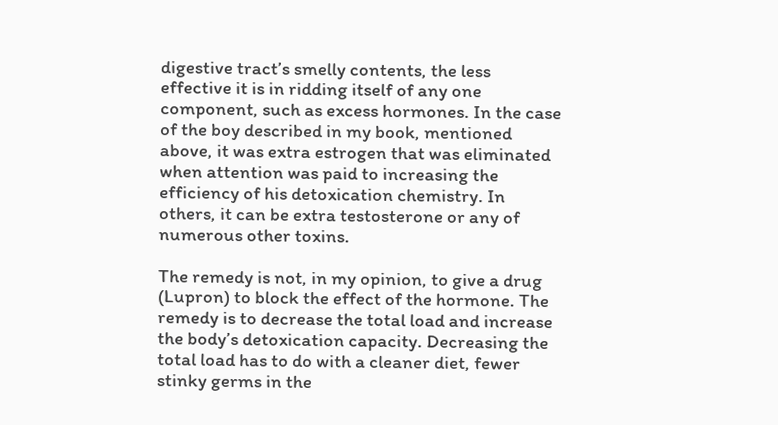digestive tract’s smelly contents, the less effective it is in ridding itself of any one component, such as excess hormones. In the case of the boy described in my book, mentioned above, it was extra estrogen that was eliminated when attention was paid to increasing the efficiency of his detoxication chemistry. In others, it can be extra testosterone or any of numerous other toxins.

The remedy is not, in my opinion, to give a drug (Lupron) to block the effect of the hormone. The remedy is to decrease the total load and increase the body’s detoxication capacity. Decreasing the total load has to do with a cleaner diet, fewer stinky germs in the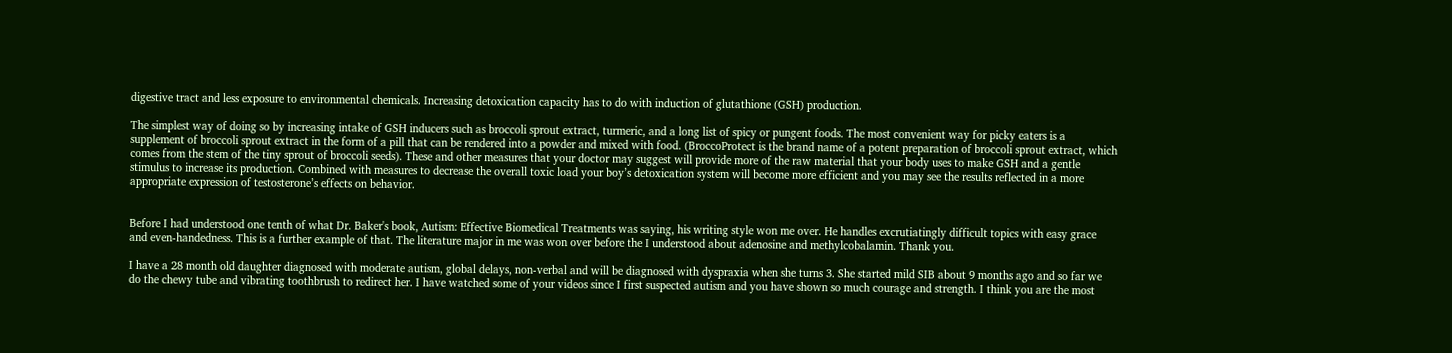digestive tract and less exposure to environmental chemicals. Increasing detoxication capacity has to do with induction of glutathione (GSH) production.

The simplest way of doing so by increasing intake of GSH inducers such as broccoli sprout extract, turmeric, and a long list of spicy or pungent foods. The most convenient way for picky eaters is a supplement of broccoli sprout extract in the form of a pill that can be rendered into a powder and mixed with food. (BroccoProtect is the brand name of a potent preparation of broccoli sprout extract, which comes from the stem of the tiny sprout of broccoli seeds). These and other measures that your doctor may suggest will provide more of the raw material that your body uses to make GSH and a gentle stimulus to increase its production. Combined with measures to decrease the overall toxic load your boy’s detoxication system will become more efficient and you may see the results reflected in a more appropriate expression of testosterone’s effects on behavior.


Before I had understood one tenth of what Dr. Baker's book, Autism: Effective Biomedical Treatments was saying, his writing style won me over. He handles excrutiatingly difficult topics with easy grace and even-handedness. This is a further example of that. The literature major in me was won over before the I understood about adenosine and methylcobalamin. Thank you.

I have a 28 month old daughter diagnosed with moderate autism, global delays, non-verbal and will be diagnosed with dyspraxia when she turns 3. She started mild SIB about 9 months ago and so far we do the chewy tube and vibrating toothbrush to redirect her. I have watched some of your videos since I first suspected autism and you have shown so much courage and strength. I think you are the most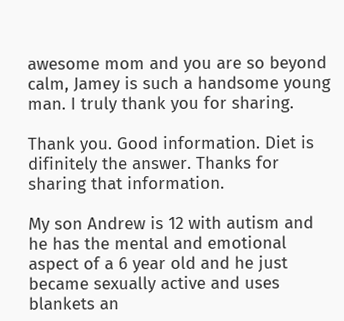awesome mom and you are so beyond calm, Jamey is such a handsome young man. I truly thank you for sharing.

Thank you. Good information. Diet is difinitely the answer. Thanks for sharing that information.

My son Andrew is 12 with autism and he has the mental and emotional aspect of a 6 year old and he just became sexually active and uses blankets an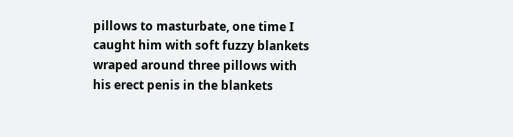pillows to masturbate, one time I caught him with soft fuzzy blankets wraped around three pillows with his erect penis in the blankets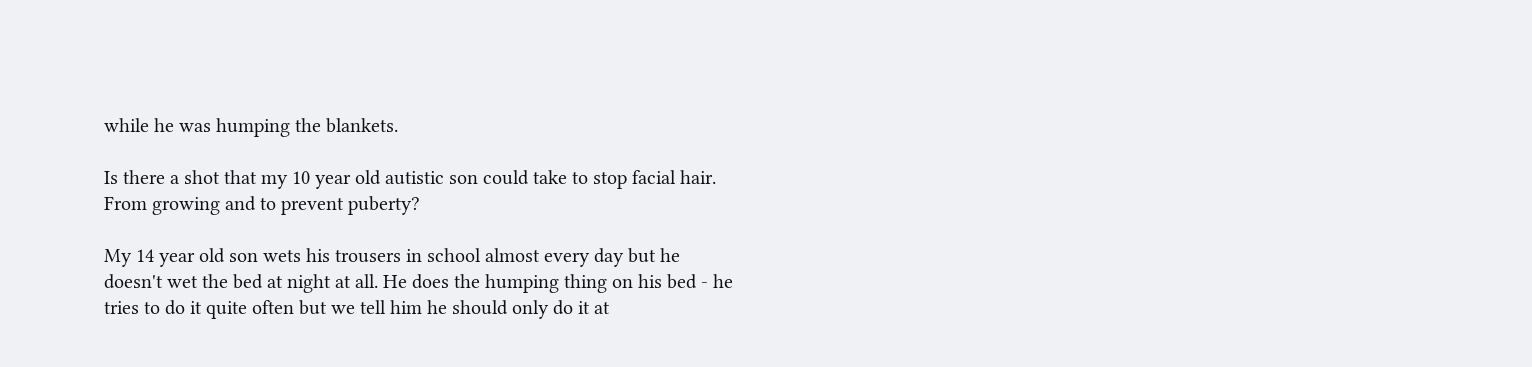while he was humping the blankets.

Is there a shot that my 10 year old autistic son could take to stop facial hair. From growing and to prevent puberty?

My 14 year old son wets his trousers in school almost every day but he doesn't wet the bed at night at all. He does the humping thing on his bed - he tries to do it quite often but we tell him he should only do it at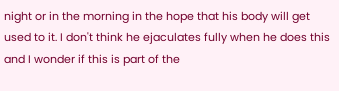night or in the morning in the hope that his body will get used to it. I don't think he ejaculates fully when he does this and I wonder if this is part of the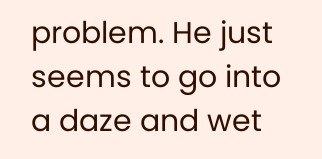problem. He just seems to go into a daze and wet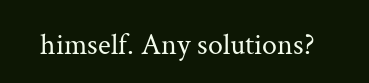himself. Any solutions?